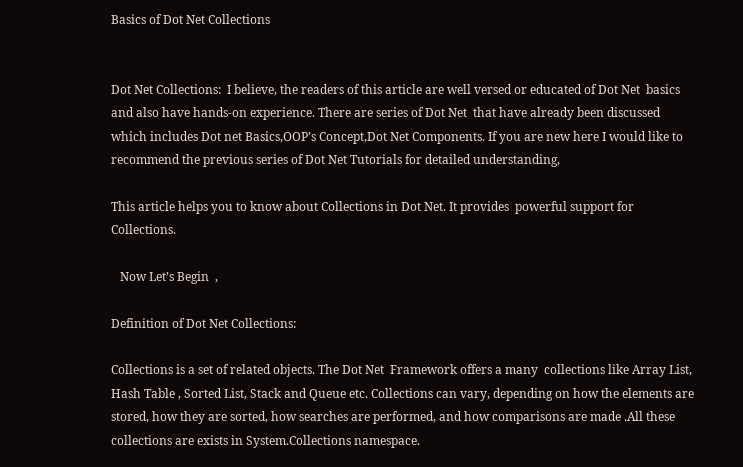Basics of Dot Net Collections


Dot Net Collections:  I believe, the readers of this article are well versed or educated of Dot Net  basics and also have hands-on experience. There are series of Dot Net  that have already been discussed which includes Dot net Basics,OOP’s Concept,Dot Net Components. If you are new here I would like to recommend the previous series of Dot Net Tutorials for detailed understanding,

This article helps you to know about Collections in Dot Net. It provides  powerful support for Collections.

   Now Let’s Begin  ,

Definition of Dot Net Collections:

Collections is a set of related objects. The Dot Net  Framework offers a many  collections like Array List, Hash Table , Sorted List, Stack and Queue etc. Collections can vary, depending on how the elements are stored, how they are sorted, how searches are performed, and how comparisons are made .All these collections are exists in System.Collections namespace.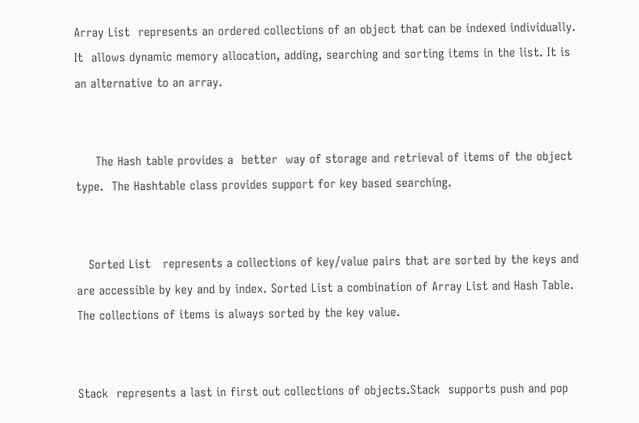Array List  represents an ordered collections of an object that can be indexed individually. It  allows dynamic memory allocation, adding, searching and sorting items in the list. It is an alternative to an array.


     The Hash table provides a  better  way of storage and retrieval of items of the object type.  The Hashtable class provides support for key based searching.


   Sorted List   represents a collections of key/value pairs that are sorted by the keys and are accessible by key and by index. Sorted List a combination of Array List and Hash Table. The collections of items is always sorted by the key value.


Stack  represents a last in first out collections of objects.Stack  supports push and pop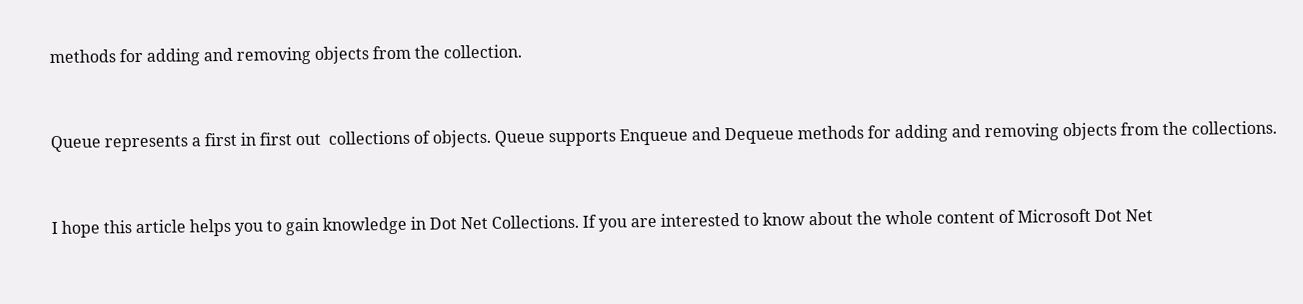methods for adding and removing objects from the collection.


Queue represents a first in first out  collections of objects. Queue supports Enqueue and Dequeue methods for adding and removing objects from the collections.


I hope this article helps you to gain knowledge in Dot Net Collections. If you are interested to know about the whole content of Microsoft Dot Net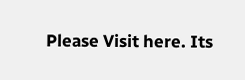Please Visit here. Its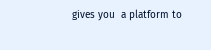gives you  a platform to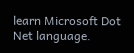learn Microsoft Dot Net language.